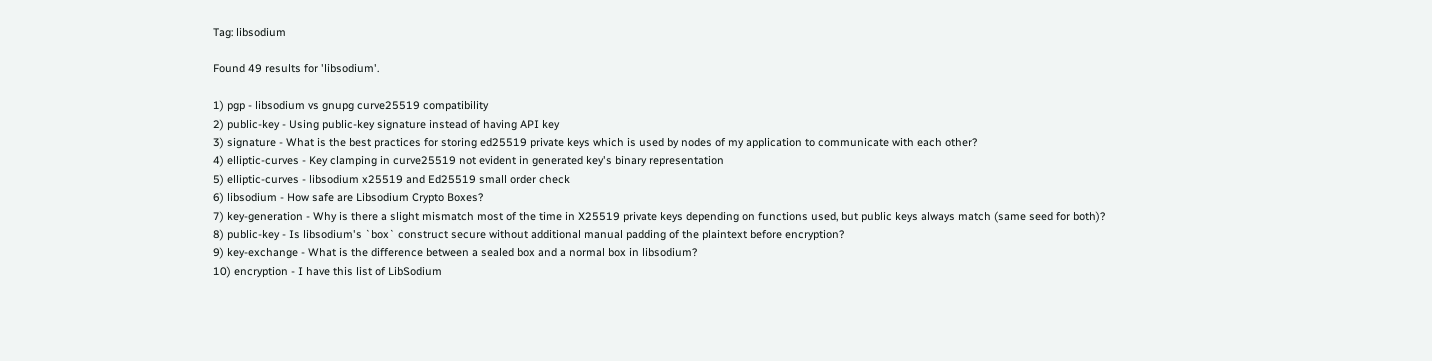Tag: libsodium

Found 49 results for 'libsodium'.

1) pgp - libsodium vs gnupg curve25519 compatibility
2) public-key - Using public-key signature instead of having API key
3) signature - What is the best practices for storing ed25519 private keys which is used by nodes of my application to communicate with each other?
4) elliptic-curves - Key clamping in curve25519 not evident in generated key's binary representation
5) elliptic-curves - libsodium x25519 and Ed25519 small order check
6) libsodium - How safe are Libsodium Crypto Boxes?
7) key-generation - Why is there a slight mismatch most of the time in X25519 private keys depending on functions used, but public keys always match (same seed for both)?
8) public-key - Is libsodium's `box` construct secure without additional manual padding of the plaintext before encryption?
9) key-exchange - What is the difference between a sealed box and a normal box in libsodium?
10) encryption - I have this list of LibSodium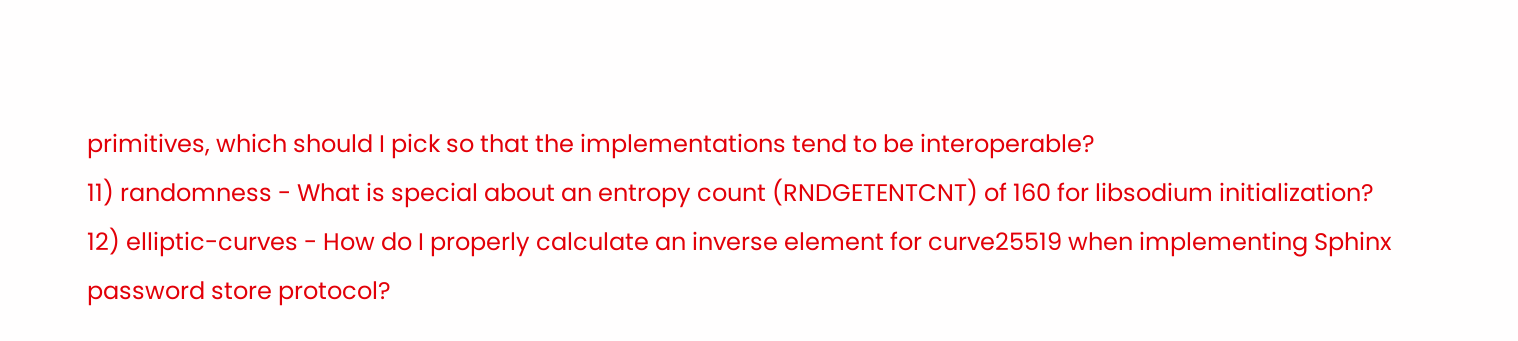primitives, which should I pick so that the implementations tend to be interoperable?
11) randomness - What is special about an entropy count (RNDGETENTCNT) of 160 for libsodium initialization?
12) elliptic-curves - How do I properly calculate an inverse element for curve25519 when implementing Sphinx password store protocol?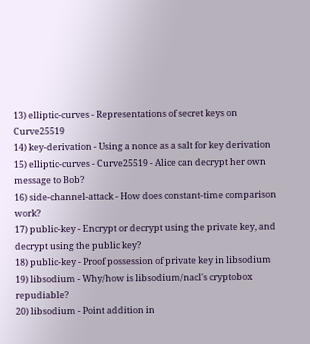13) elliptic-curves - Representations of secret keys on Curve25519
14) key-derivation - Using a nonce as a salt for key derivation
15) elliptic-curves - Curve25519 - Alice can decrypt her own message to Bob?
16) side-channel-attack - How does constant-time comparison work?
17) public-key - Encrypt or decrypt using the private key, and decrypt using the public key?
18) public-key - Proof possession of private key in libsodium
19) libsodium - Why/how is libsodium/nacl's cryptobox repudiable?
20) libsodium - Point addition in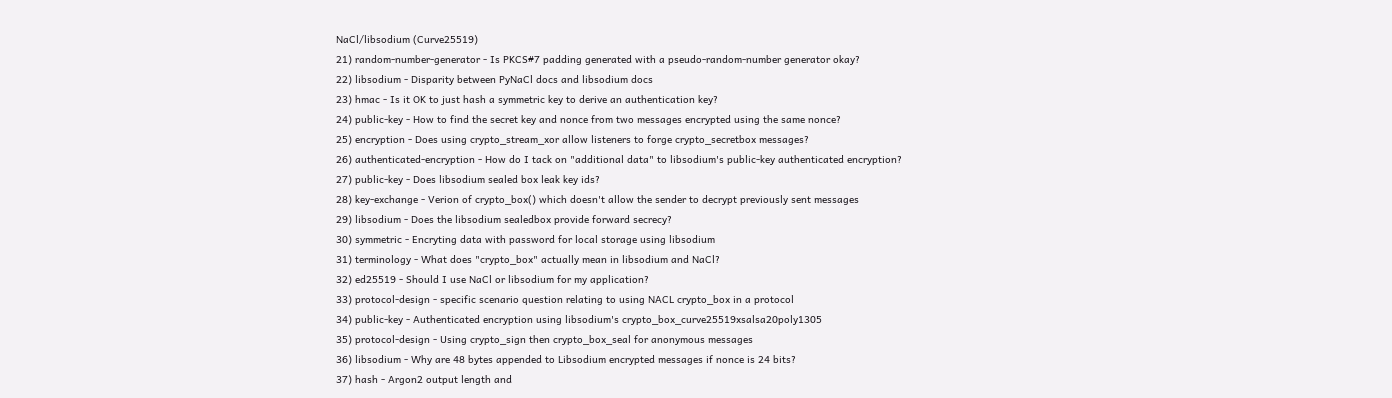NaCl/libsodium (Curve25519)
21) random-number-generator - Is PKCS#7 padding generated with a pseudo-random-number generator okay?
22) libsodium - Disparity between PyNaCl docs and libsodium docs
23) hmac - Is it OK to just hash a symmetric key to derive an authentication key?
24) public-key - How to find the secret key and nonce from two messages encrypted using the same nonce?
25) encryption - Does using crypto_stream_xor allow listeners to forge crypto_secretbox messages?
26) authenticated-encryption - How do I tack on "additional data" to libsodium's public-key authenticated encryption?
27) public-key - Does libsodium sealed box leak key ids?
28) key-exchange - Verion of crypto_box() which doesn't allow the sender to decrypt previously sent messages
29) libsodium - Does the libsodium sealedbox provide forward secrecy?
30) symmetric - Encryting data with password for local storage using libsodium
31) terminology - What does "crypto_box" actually mean in libsodium and NaCl?
32) ed25519 - Should I use NaCl or libsodium for my application?
33) protocol-design - specific scenario question relating to using NACL crypto_box in a protocol
34) public-key - Authenticated encryption using libsodium's crypto_box_curve25519xsalsa20poly1305
35) protocol-design - Using crypto_sign then crypto_box_seal for anonymous messages
36) libsodium - Why are 48 bytes appended to Libsodium encrypted messages if nonce is 24 bits?
37) hash - Argon2 output length and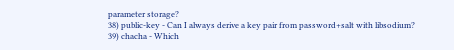parameter storage?
38) public-key - Can I always derive a key pair from password+salt with libsodium?
39) chacha - Which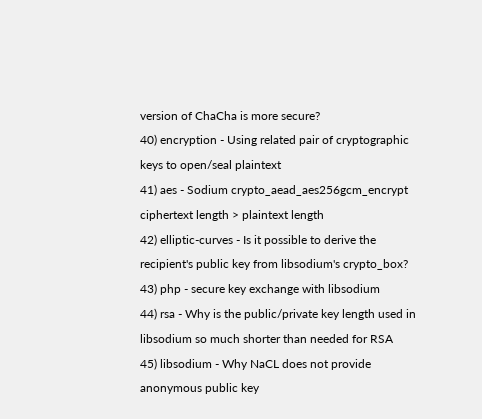version of ChaCha is more secure?
40) encryption - Using related pair of cryptographic keys to open/seal plaintext
41) aes - Sodium crypto_aead_aes256gcm_encrypt ciphertext length > plaintext length
42) elliptic-curves - Is it possible to derive the recipient's public key from libsodium's crypto_box?
43) php - secure key exchange with libsodium
44) rsa - Why is the public/private key length used in libsodium so much shorter than needed for RSA
45) libsodium - Why NaCL does not provide anonymous public key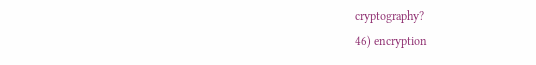cryptography?
46) encryption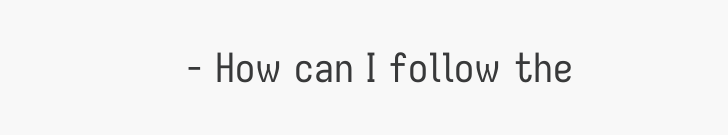- How can I follow the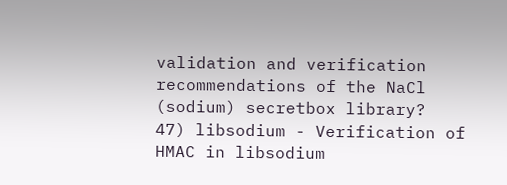validation and verification recommendations of the NaCl (sodium) secretbox library?
47) libsodium - Verification of HMAC in libsodium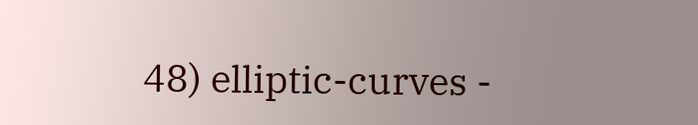48) elliptic-curves -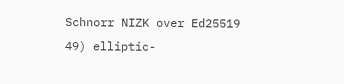Schnorr NIZK over Ed25519
49) elliptic-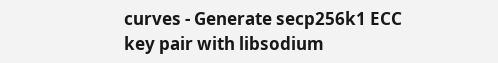curves - Generate secp256k1 ECC key pair with libsodium